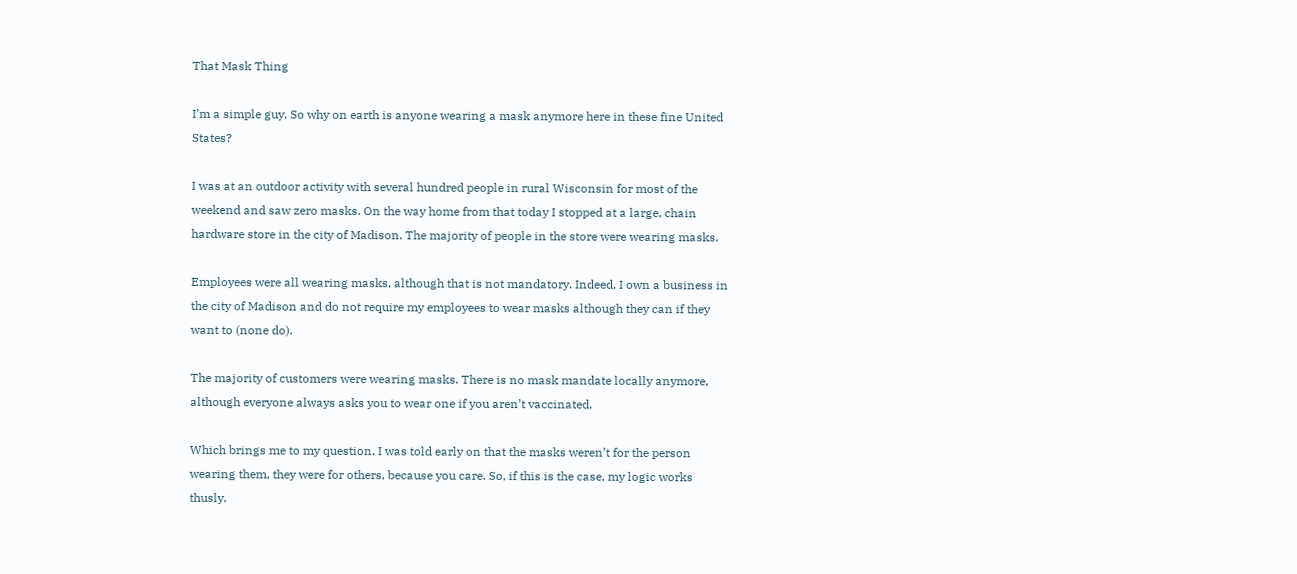That Mask Thing

I’m a simple guy. So why on earth is anyone wearing a mask anymore here in these fine United States?

I was at an outdoor activity with several hundred people in rural Wisconsin for most of the weekend and saw zero masks. On the way home from that today I stopped at a large, chain hardware store in the city of Madison. The majority of people in the store were wearing masks.

Employees were all wearing masks, although that is not mandatory. Indeed, I own a business in the city of Madison and do not require my employees to wear masks although they can if they want to (none do).

The majority of customers were wearing masks. There is no mask mandate locally anymore, although everyone always asks you to wear one if you aren’t vaccinated.

Which brings me to my question. I was told early on that the masks weren’t for the person wearing them, they were for others, because you care. So, if this is the case, my logic works thusly.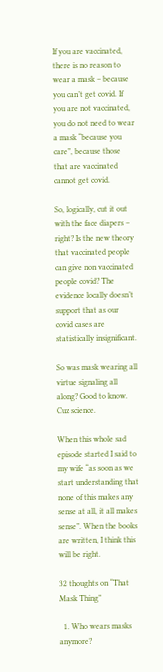If you are vaccinated, there is no reason to wear a mask – because you can’t get covid. If you are not vaccinated, you do not need to wear a mask “because you care”, because those that are vaccinated cannot get covid.

So, logically, cut it out with the face diapers – right? Is the new theory that vaccinated people can give non vaccinated people covid? The evidence locally doesn’t support that as our covid cases are statistically insignificant.

So was mask wearing all virtue signaling all along? Good to know. Cuz science.

When this whole sad episode started I said to my wife “as soon as we start understanding that none of this makes any sense at all, it all makes sense”. When the books are written, I think this will be right.

32 thoughts on “That Mask Thing”

  1. Who wears masks anymore?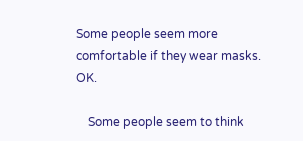Some people seem more comfortable if they wear masks. OK.

    Some people seem to think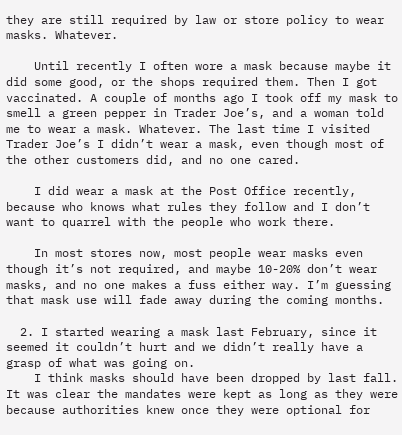they are still required by law or store policy to wear masks. Whatever.

    Until recently I often wore a mask because maybe it did some good, or the shops required them. Then I got vaccinated. A couple of months ago I took off my mask to smell a green pepper in Trader Joe’s, and a woman told me to wear a mask. Whatever. The last time I visited Trader Joe’s I didn’t wear a mask, even though most of the other customers did, and no one cared.

    I did wear a mask at the Post Office recently, because who knows what rules they follow and I don’t want to quarrel with the people who work there.

    In most stores now, most people wear masks even though it’s not required, and maybe 10-20% don’t wear masks, and no one makes a fuss either way. I’m guessing that mask use will fade away during the coming months.

  2. I started wearing a mask last February, since it seemed it couldn’t hurt and we didn’t really have a grasp of what was going on.
    I think masks should have been dropped by last fall. It was clear the mandates were kept as long as they were because authorities knew once they were optional for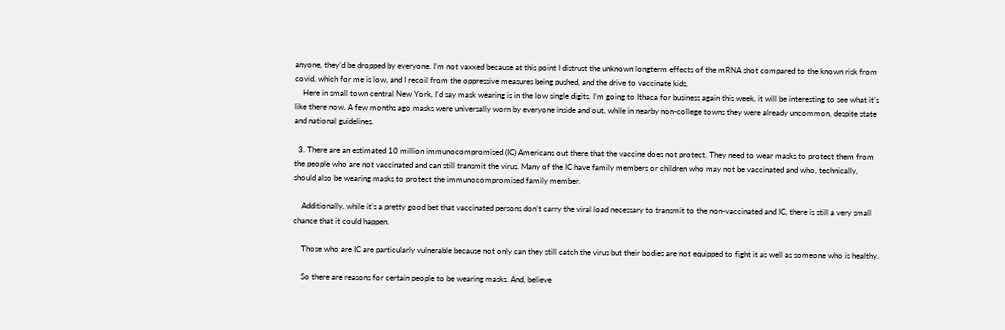anyone, they’d be dropped by everyone. I’m not vaxxed because at this point I distrust the unknown longterm effects of the mRNA shot compared to the known risk from covid, which for me is low, and I recoil from the oppressive measures being pushed, and the drive to vaccinate kids.
    Here in small town central New York, I’d say mask wearing is in the low single digits. I’m going to Ithaca for business again this week, it will be interesting to see what it’s like there now. A few months ago masks were universally worn by everyone inside and out, while in nearby non-college towns they were already uncommon, despite state and national guidelines.

  3. There are an estimated 10 million immunocompromised (IC) Americans out there that the vaccine does not protect. They need to wear masks to protect them from the people who are not vaccinated and can still transmit the virus. Many of the IC have family members or children who may not be vaccinated and who, technically, should also be wearing masks to protect the immunocompromised family member.

    Additionally, while it’s a pretty good bet that vaccinated persons don’t carry the viral load necessary to transmit to the non-vaccinated and IC, there is still a very small chance that it could happen.

    Those who are IC are particularly vulnerable because not only can they still catch the virus but their bodies are not equipped to fight it as well as someone who is healthy.

    So there are reasons for certain people to be wearing masks. And, believe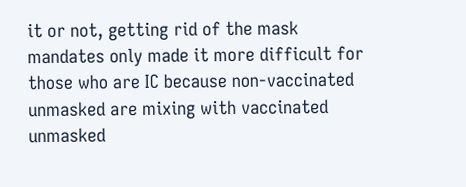it or not, getting rid of the mask mandates only made it more difficult for those who are IC because non-vaccinated unmasked are mixing with vaccinated unmasked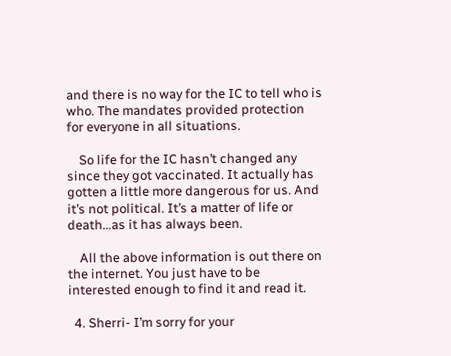and there is no way for the IC to tell who is who. The mandates provided protection for everyone in all situations.

    So life for the IC hasn’t changed any since they got vaccinated. It actually has gotten a little more dangerous for us. And it’s not political. It’s a matter of life or death…as it has always been.

    All the above information is out there on the internet. You just have to be interested enough to find it and read it.

  4. Sherri- I’m sorry for your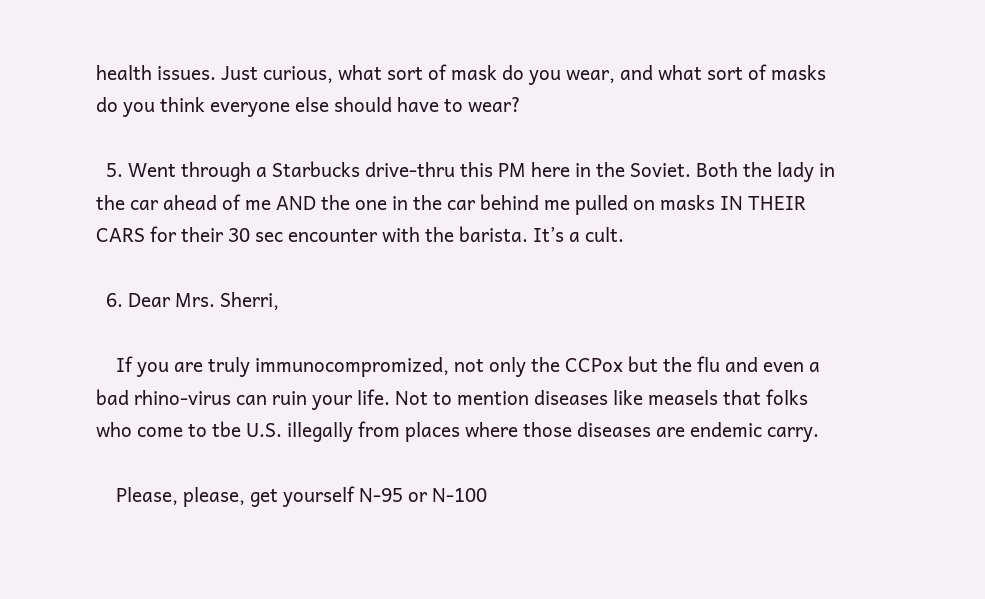health issues. Just curious, what sort of mask do you wear, and what sort of masks do you think everyone else should have to wear?

  5. Went through a Starbucks drive-thru this PM here in the Soviet. Both the lady in the car ahead of me AND the one in the car behind me pulled on masks IN THEIR CARS for their 30 sec encounter with the barista. It’s a cult.

  6. Dear Mrs. Sherri,

    If you are truly immunocompromized, not only the CCPox but the flu and even a bad rhino-virus can ruin your life. Not to mention diseases like measels that folks who come to tbe U.S. illegally from places where those diseases are endemic carry.

    Please, please, get yourself N-95 or N-100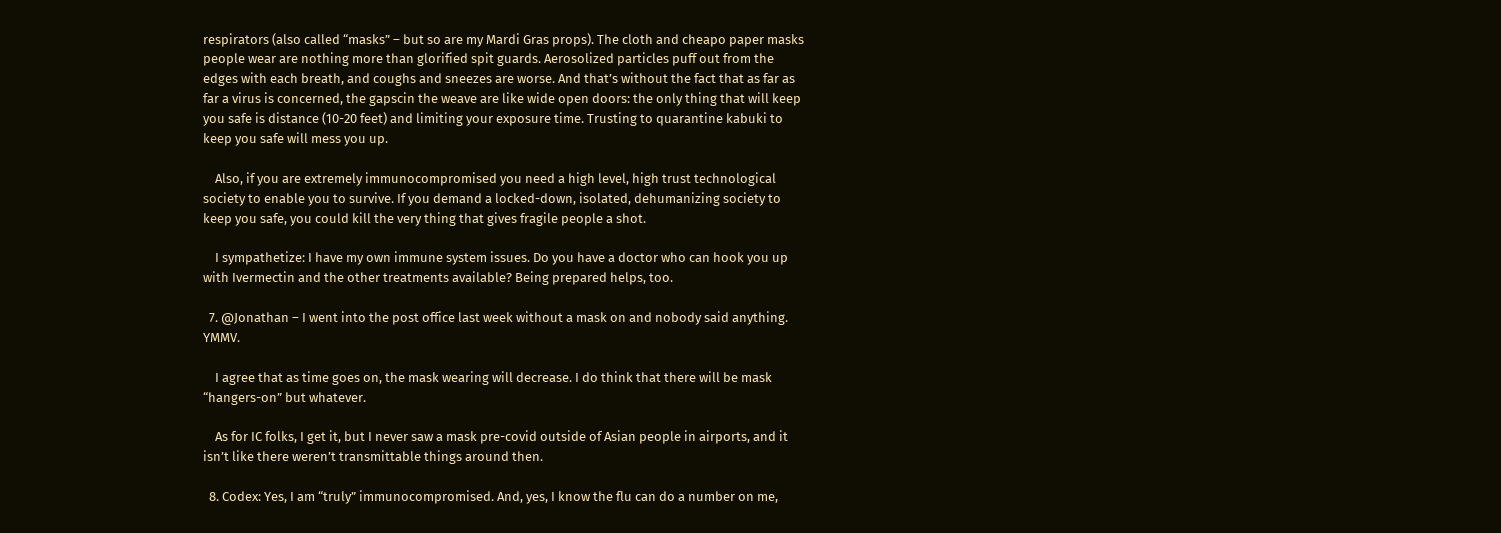respirators (also called “masks” – but so are my Mardi Gras props). The cloth and cheapo paper masks people wear are nothing more than glorified spit guards. Aerosolized particles puff out from the edges with each breath, and coughs and sneezes are worse. And that’s without the fact that as far as far a virus is concerned, the gapscin the weave are like wide open doors: the only thing that will keep you safe is distance (10-20 feet) and limiting your exposure time. Trusting to quarantine kabuki to keep you safe will mess you up.

    Also, if you are extremely immunocompromised you need a high level, high trust technological society to enable you to survive. If you demand a locked-down, isolated, dehumanizing society to keep you safe, you could kill the very thing that gives fragile people a shot.

    I sympathetize: I have my own immune system issues. Do you have a doctor who can hook you up with Ivermectin and the other treatments available? Being prepared helps, too.

  7. @Jonathan – I went into the post office last week without a mask on and nobody said anything. YMMV.

    I agree that as time goes on, the mask wearing will decrease. I do think that there will be mask “hangers-on” but whatever.

    As for IC folks, I get it, but I never saw a mask pre-covid outside of Asian people in airports, and it isn’t like there weren’t transmittable things around then.

  8. Codex: Yes, I am “truly” immunocompromised. And, yes, I know the flu can do a number on me,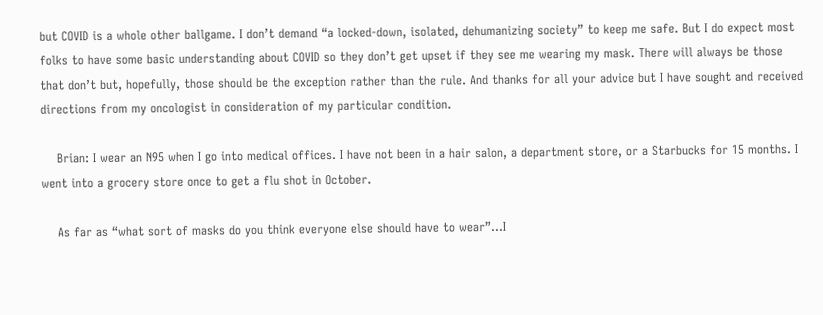but COVID is a whole other ballgame. I don’t demand “a locked-down, isolated, dehumanizing society” to keep me safe. But I do expect most folks to have some basic understanding about COVID so they don’t get upset if they see me wearing my mask. There will always be those that don’t but, hopefully, those should be the exception rather than the rule. And thanks for all your advice but I have sought and received directions from my oncologist in consideration of my particular condition.

    Brian: I wear an N95 when I go into medical offices. I have not been in a hair salon, a department store, or a Starbucks for 15 months. I went into a grocery store once to get a flu shot in October.

    As far as “what sort of masks do you think everyone else should have to wear”…I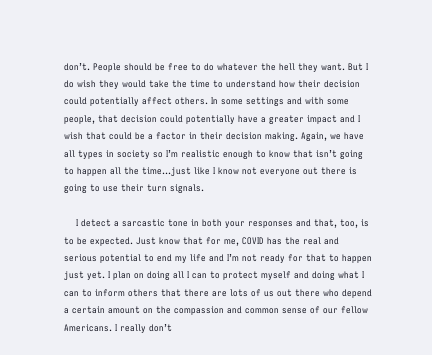don’t. People should be free to do whatever the hell they want. But I do wish they would take the time to understand how their decision could potentially affect others. In some settings and with some people, that decision could potentially have a greater impact and I wish that could be a factor in their decision making. Again, we have all types in society so I’m realistic enough to know that isn’t going to happen all the time…just like I know not everyone out there is going to use their turn signals.

    I detect a sarcastic tone in both your responses and that, too, is to be expected. Just know that for me, COVID has the real and serious potential to end my life and I’m not ready for that to happen just yet. I plan on doing all I can to protect myself and doing what I can to inform others that there are lots of us out there who depend a certain amount on the compassion and common sense of our fellow Americans. I really don’t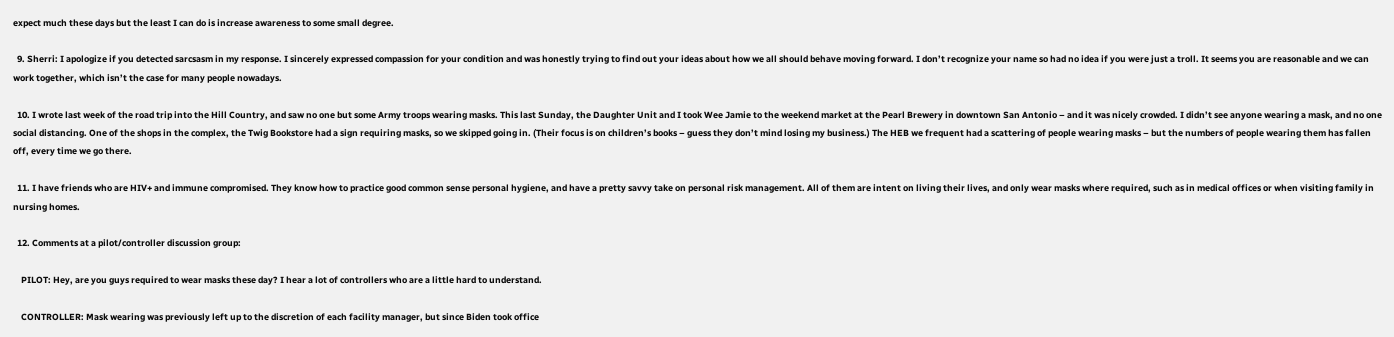expect much these days but the least I can do is increase awareness to some small degree.

  9. Sherri: I apologize if you detected sarcsasm in my response. I sincerely expressed compassion for your condition and was honestly trying to find out your ideas about how we all should behave moving forward. I don’t recognize your name so had no idea if you were just a troll. It seems you are reasonable and we can work together, which isn’t the case for many people nowadays.

  10. I wrote last week of the road trip into the Hill Country, and saw no one but some Army troops wearing masks. This last Sunday, the Daughter Unit and I took Wee Jamie to the weekend market at the Pearl Brewery in downtown San Antonio – and it was nicely crowded. I didn’t see anyone wearing a mask, and no one social distancing. One of the shops in the complex, the Twig Bookstore had a sign requiring masks, so we skipped going in. (Their focus is on children’s books – guess they don’t mind losing my business.) The HEB we frequent had a scattering of people wearing masks – but the numbers of people wearing them has fallen off, every time we go there.

  11. I have friends who are HIV+ and immune compromised. They know how to practice good common sense personal hygiene, and have a pretty savvy take on personal risk management. All of them are intent on living their lives, and only wear masks where required, such as in medical offices or when visiting family in nursing homes.

  12. Comments at a pilot/controller discussion group:

    PILOT: Hey, are you guys required to wear masks these day? I hear a lot of controllers who are a little hard to understand.

    CONTROLLER: Mask wearing was previously left up to the discretion of each facility manager, but since Biden took office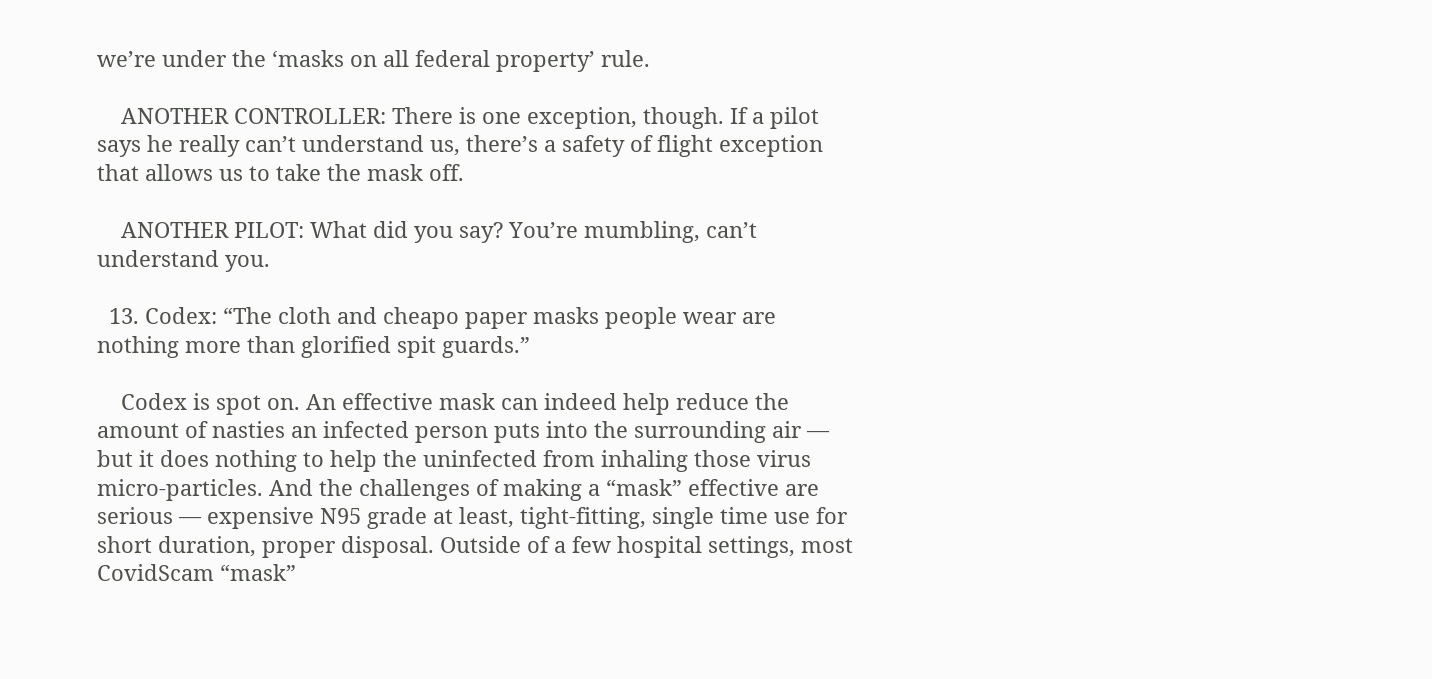we’re under the ‘masks on all federal property’ rule.

    ANOTHER CONTROLLER: There is one exception, though. If a pilot says he really can’t understand us, there’s a safety of flight exception that allows us to take the mask off.

    ANOTHER PILOT: What did you say? You’re mumbling, can’t understand you.

  13. Codex: “The cloth and cheapo paper masks people wear are nothing more than glorified spit guards.”

    Codex is spot on. An effective mask can indeed help reduce the amount of nasties an infected person puts into the surrounding air — but it does nothing to help the uninfected from inhaling those virus micro-particles. And the challenges of making a “mask” effective are serious — expensive N95 grade at least, tight-fitting, single time use for short duration, proper disposal. Outside of a few hospital settings, most CovidScam “mask”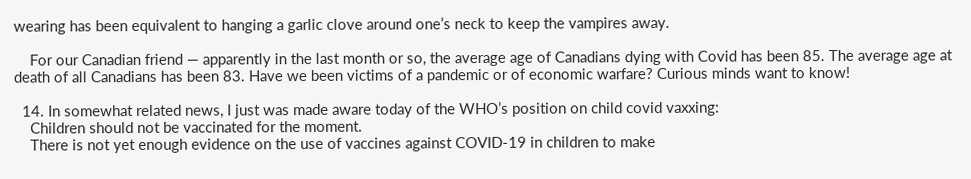wearing has been equivalent to hanging a garlic clove around one’s neck to keep the vampires away.

    For our Canadian friend — apparently in the last month or so, the average age of Canadians dying with Covid has been 85. The average age at death of all Canadians has been 83. Have we been victims of a pandemic or of economic warfare? Curious minds want to know!

  14. In somewhat related news, I just was made aware today of the WHO’s position on child covid vaxxing:
    Children should not be vaccinated for the moment.
    There is not yet enough evidence on the use of vaccines against COVID-19 in children to make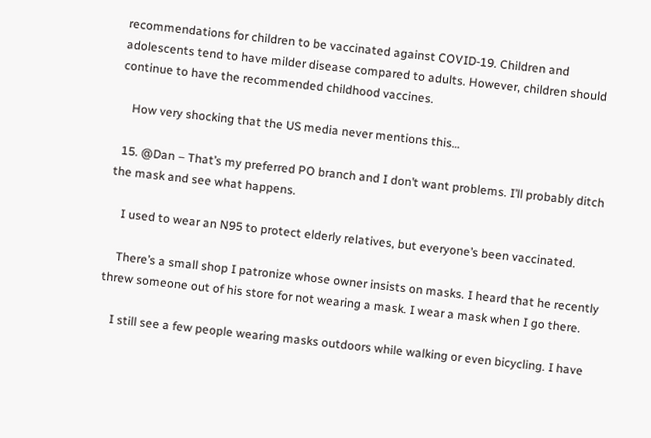recommendations for children to be vaccinated against COVID-19. Children and adolescents tend to have milder disease compared to adults. However, children should continue to have the recommended childhood vaccines.

    How very shocking that the US media never mentions this…

  15. @Dan – That’s my preferred PO branch and I don’t want problems. I’ll probably ditch the mask and see what happens.

    I used to wear an N95 to protect elderly relatives, but everyone’s been vaccinated.

    There’s a small shop I patronize whose owner insists on masks. I heard that he recently threw someone out of his store for not wearing a mask. I wear a mask when I go there.

    I still see a few people wearing masks outdoors while walking or even bicycling. I have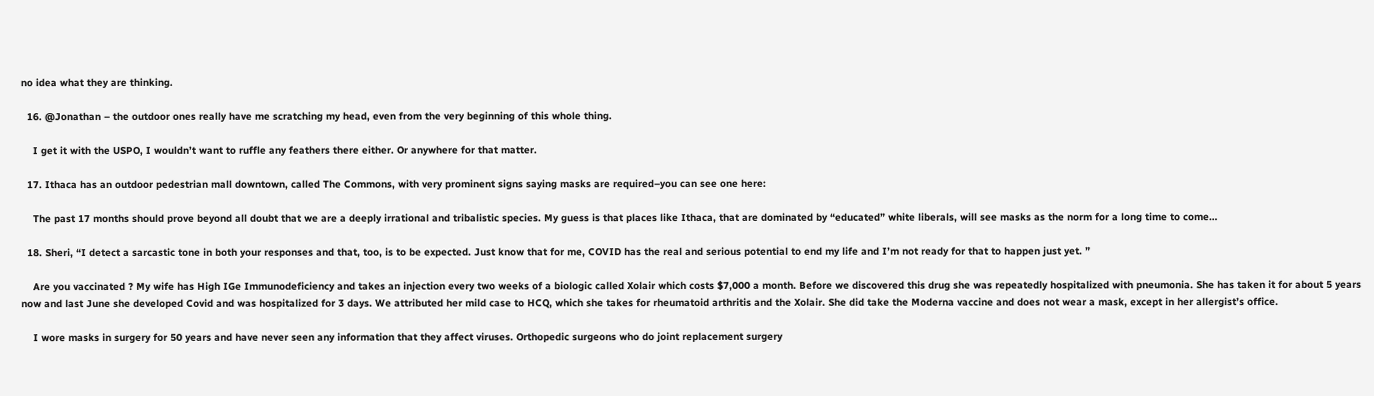no idea what they are thinking.

  16. @Jonathan – the outdoor ones really have me scratching my head, even from the very beginning of this whole thing.

    I get it with the USPO, I wouldn’t want to ruffle any feathers there either. Or anywhere for that matter.

  17. Ithaca has an outdoor pedestrian mall downtown, called The Commons, with very prominent signs saying masks are required–you can see one here:

    The past 17 months should prove beyond all doubt that we are a deeply irrational and tribalistic species. My guess is that places like Ithaca, that are dominated by “educated” white liberals, will see masks as the norm for a long time to come…

  18. Sheri, “I detect a sarcastic tone in both your responses and that, too, is to be expected. Just know that for me, COVID has the real and serious potential to end my life and I’m not ready for that to happen just yet. ”

    Are you vaccinated ? My wife has High IGe Immunodeficiency and takes an injection every two weeks of a biologic called Xolair which costs $7,000 a month. Before we discovered this drug she was repeatedly hospitalized with pneumonia. She has taken it for about 5 years now and last June she developed Covid and was hospitalized for 3 days. We attributed her mild case to HCQ, which she takes for rheumatoid arthritis and the Xolair. She did take the Moderna vaccine and does not wear a mask, except in her allergist’s office.

    I wore masks in surgery for 50 years and have never seen any information that they affect viruses. Orthopedic surgeons who do joint replacement surgery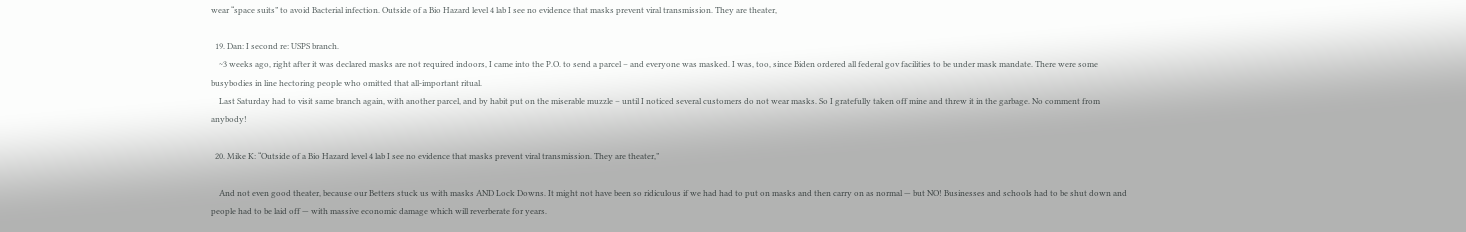wear “space suits” to avoid Bacterial infection. Outside of a Bio Hazard level 4 lab I see no evidence that masks prevent viral transmission. They are theater,

  19. Dan: I second re: USPS branch.
    ~3 weeks ago, right after it was declared masks are not required indoors, I came into the P.O. to send a parcel – and everyone was masked. I was, too, since Biden ordered all federal gov facilities to be under mask mandate. There were some busybodies in line hectoring people who omitted that all-important ritual.
    Last Saturday had to visit same branch again, with another parcel, and by habit put on the miserable muzzle – until I noticed several customers do not wear masks. So I gratefully taken off mine and threw it in the garbage. No comment from anybody!

  20. Mike K: “Outside of a Bio Hazard level 4 lab I see no evidence that masks prevent viral transmission. They are theater,”

    And not even good theater, because our Betters stuck us with masks AND Lock Downs. It might not have been so ridiculous if we had had to put on masks and then carry on as normal — but NO! Businesses and schools had to be shut down and people had to be laid off — with massive economic damage which will reverberate for years.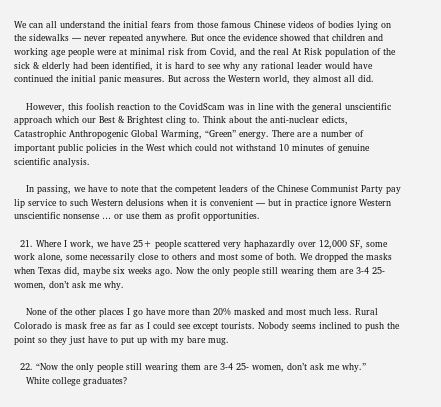We can all understand the initial fears from those famous Chinese videos of bodies lying on the sidewalks — never repeated anywhere. But once the evidence showed that children and working age people were at minimal risk from Covid, and the real At Risk population of the sick & elderly had been identified, it is hard to see why any rational leader would have continued the initial panic measures. But across the Western world, they almost all did.

    However, this foolish reaction to the CovidScam was in line with the general unscientific approach which our Best & Brightest cling to. Think about the anti-nuclear edicts, Catastrophic Anthropogenic Global Warming, “Green” energy. There are a number of important public policies in the West which could not withstand 10 minutes of genuine scientific analysis.

    In passing, we have to note that the competent leaders of the Chinese Communist Party pay lip service to such Western delusions when it is convenient — but in practice ignore Western unscientific nonsense … or use them as profit opportunities.

  21. Where I work, we have 25+ people scattered very haphazardly over 12,000 SF, some work alone, some necessarily close to others and most some of both. We dropped the masks when Texas did, maybe six weeks ago. Now the only people still wearing them are 3-4 25- women, don’t ask me why.

    None of the other places I go have more than 20% masked and most much less. Rural Colorado is mask free as far as I could see except tourists. Nobody seems inclined to push the point so they just have to put up with my bare mug.

  22. “Now the only people still wearing them are 3-4 25- women, don’t ask me why.”
    White college graduates?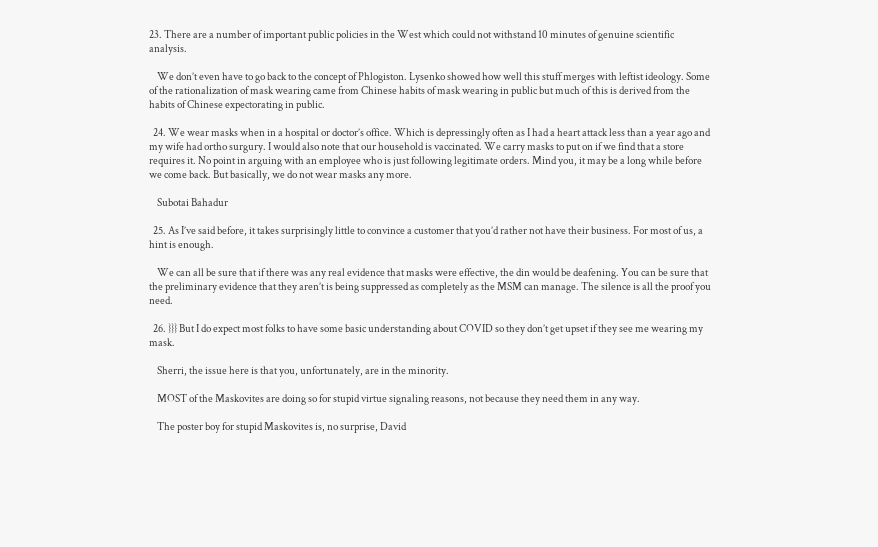23. There are a number of important public policies in the West which could not withstand 10 minutes of genuine scientific analysis.

    We don’t even have to go back to the concept of Phlogiston. Lysenko showed how well this stuff merges with leftist ideology. Some of the rationalization of mask wearing came from Chinese habits of mask wearing in public but much of this is derived from the habits of Chinese expectorating in public.

  24. We wear masks when in a hospital or doctor’s office. Which is depressingly often as I had a heart attack less than a year ago and my wife had ortho surgury. I would also note that our household is vaccinated. We carry masks to put on if we find that a store requires it. No point in arguing with an employee who is just following legitimate orders. Mind you, it may be a long while before we come back. But basically, we do not wear masks any more.

    Subotai Bahadur

  25. As I’ve said before, it takes surprisingly little to convince a customer that you’d rather not have their business. For most of us, a hint is enough.

    We can all be sure that if there was any real evidence that masks were effective, the din would be deafening. You can be sure that the preliminary evidence that they aren’t is being suppressed as completely as the MSM can manage. The silence is all the proof you need.

  26. }}} But I do expect most folks to have some basic understanding about COVID so they don’t get upset if they see me wearing my mask.

    Sherri, the issue here is that you, unfortunately, are in the minority.

    MOST of the Maskovites are doing so for stupid virtue signaling reasons, not because they need them in any way.

    The poster boy for stupid Maskovites is, no surprise, David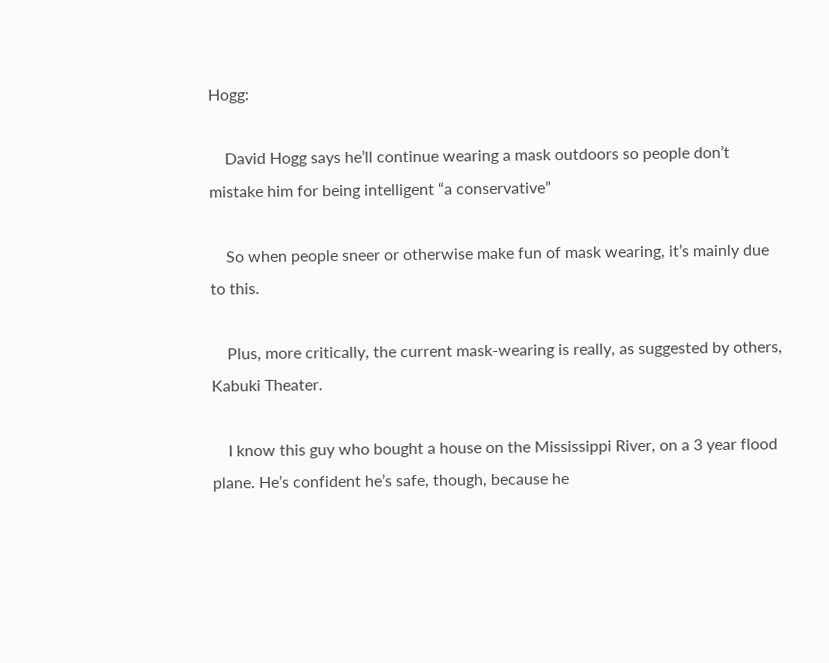Hogg:

    David Hogg says he’ll continue wearing a mask outdoors so people don’t mistake him for being intelligent “a conservative”

    So when people sneer or otherwise make fun of mask wearing, it’s mainly due to this.

    Plus, more critically, the current mask-wearing is really, as suggested by others, Kabuki Theater.

    I know this guy who bought a house on the Mississippi River, on a 3 year flood plane. He’s confident he’s safe, though, because he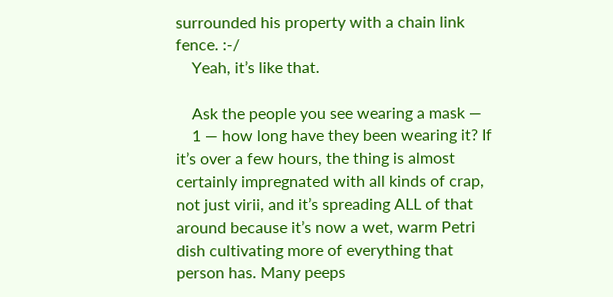surrounded his property with a chain link fence. :-/
    Yeah, it’s like that.

    Ask the people you see wearing a mask —
    1 — how long have they been wearing it? If it’s over a few hours, the thing is almost certainly impregnated with all kinds of crap, not just virii, and it’s spreading ALL of that around because it’s now a wet, warm Petri dish cultivating more of everything that person has. Many peeps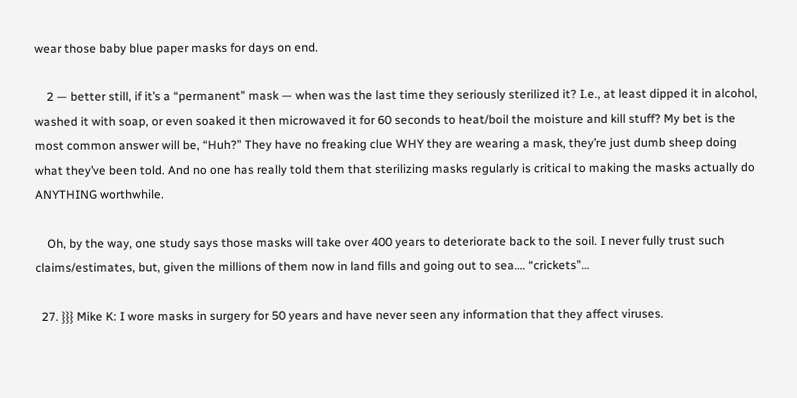wear those baby blue paper masks for days on end.

    2 — better still, if it’s a “permanent” mask — when was the last time they seriously sterilized it? I.e., at least dipped it in alcohol, washed it with soap, or even soaked it then microwaved it for 60 seconds to heat/boil the moisture and kill stuff? My bet is the most common answer will be, “Huh?” They have no freaking clue WHY they are wearing a mask, they’re just dumb sheep doing what they’ve been told. And no one has really told them that sterilizing masks regularly is critical to making the masks actually do ANYTHING worthwhile.

    Oh, by the way, one study says those masks will take over 400 years to deteriorate back to the soil. I never fully trust such claims/estimates, but, given the millions of them now in land fills and going out to sea…. “crickets”…

  27. }}} Mike K: I wore masks in surgery for 50 years and have never seen any information that they affect viruses.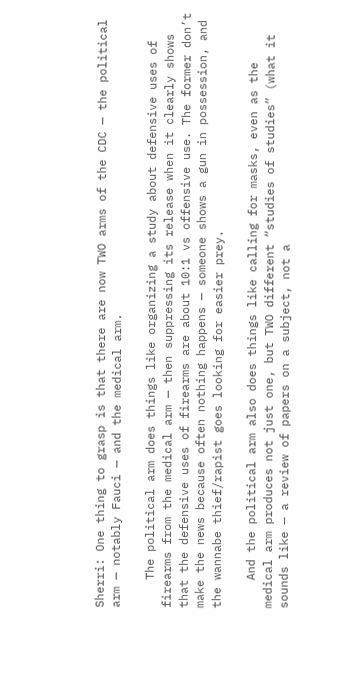Sherri: One thing to grasp is that there are now TWO arms of the CDC — the political arm — notably Fauci — and the medical arm.

    The political arm does things like organizing a study about defensive uses of firearms from the medical arm — then suppressing its release when it clearly shows that the defensive uses of firearms are about 10:1 vs offensive use. The former don’t make the news because often nothing happens — someone shows a gun in possession, and the wannabe thief/rapist goes looking for easier prey.

    And the political arm also does things like calling for masks, even as the medical arm produces not just one, but TWO different “studies of studies” (what it sounds like — a review of papers on a subject, not a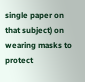single paper on that subject) on wearing masks to protect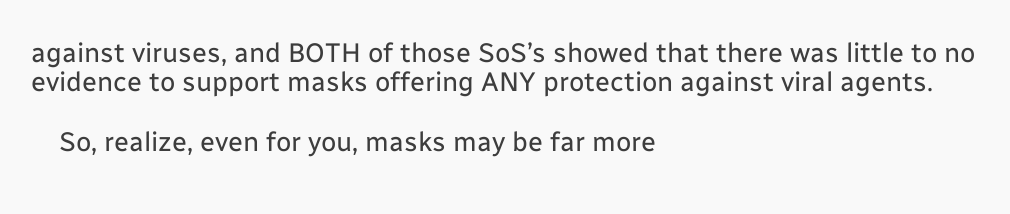against viruses, and BOTH of those SoS’s showed that there was little to no evidence to support masks offering ANY protection against viral agents.

    So, realize, even for you, masks may be far more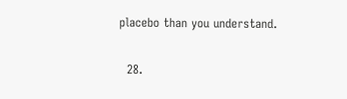placebo than you understand.

  28.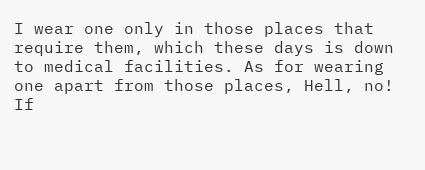I wear one only in those places that require them, which these days is down to medical facilities. As for wearing one apart from those places, Hell, no! If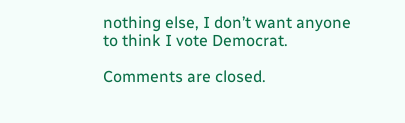nothing else, I don’t want anyone to think I vote Democrat.

Comments are closed.